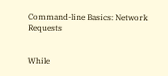Command-line Basics: Network Requests


While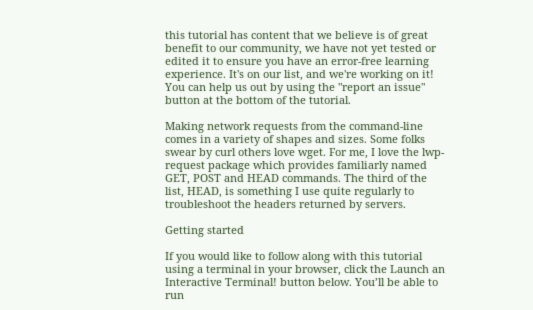this tutorial has content that we believe is of great benefit to our community, we have not yet tested or edited it to ensure you have an error-free learning experience. It's on our list, and we're working on it! You can help us out by using the "report an issue" button at the bottom of the tutorial.

Making network requests from the command-line comes in a variety of shapes and sizes. Some folks swear by curl others love wget. For me, I love the lwp-request package which provides familiarly named GET, POST and HEAD commands. The third of the list, HEAD, is something I use quite regularly to troubleshoot the headers returned by servers.

Getting started

If you would like to follow along with this tutorial using a terminal in your browser, click the Launch an Interactive Terminal! button below. You’ll be able to run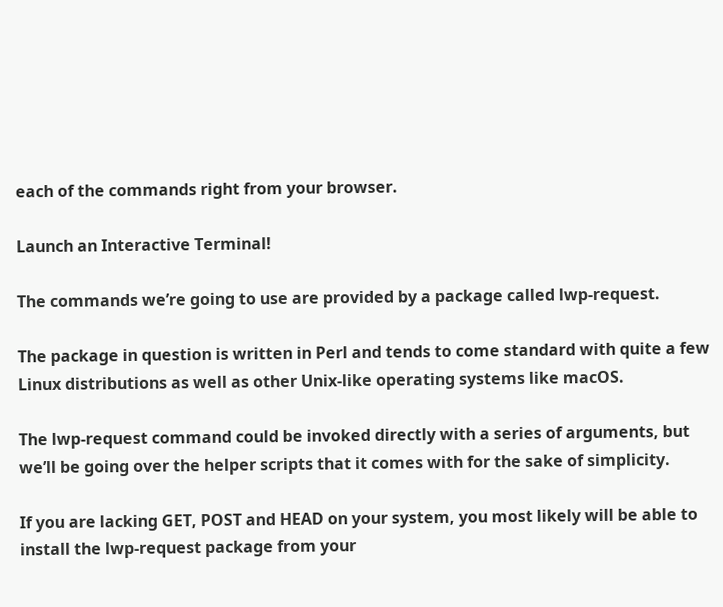each of the commands right from your browser.

Launch an Interactive Terminal!

The commands we’re going to use are provided by a package called lwp-request.

The package in question is written in Perl and tends to come standard with quite a few Linux distributions as well as other Unix-like operating systems like macOS.

The lwp-request command could be invoked directly with a series of arguments, but we’ll be going over the helper scripts that it comes with for the sake of simplicity.

If you are lacking GET, POST and HEAD on your system, you most likely will be able to install the lwp-request package from your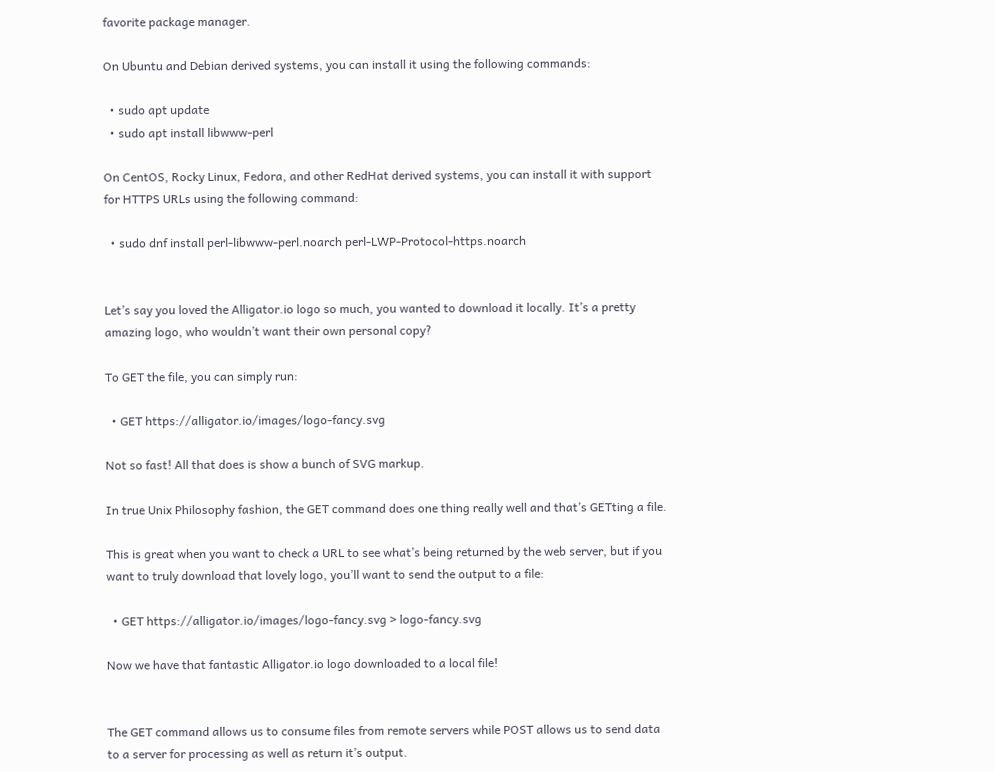favorite package manager.

On Ubuntu and Debian derived systems, you can install it using the following commands:

  • sudo apt update
  • sudo apt install libwww-perl

On CentOS, Rocky Linux, Fedora, and other RedHat derived systems, you can install it with support for HTTPS URLs using the following command:

  • sudo dnf install perl-libwww-perl.noarch perl-LWP-Protocol-https.noarch


Let’s say you loved the Alligator.io logo so much, you wanted to download it locally. It’s a pretty amazing logo, who wouldn’t want their own personal copy?

To GET the file, you can simply run:

  • GET https://alligator.io/images/logo-fancy.svg

Not so fast! All that does is show a bunch of SVG markup.

In true Unix Philosophy fashion, the GET command does one thing really well and that’s GETting a file.

This is great when you want to check a URL to see what’s being returned by the web server, but if you want to truly download that lovely logo, you’ll want to send the output to a file:

  • GET https://alligator.io/images/logo-fancy.svg > logo-fancy.svg

Now we have that fantastic Alligator.io logo downloaded to a local file!


The GET command allows us to consume files from remote servers while POST allows us to send data to a server for processing as well as return it’s output.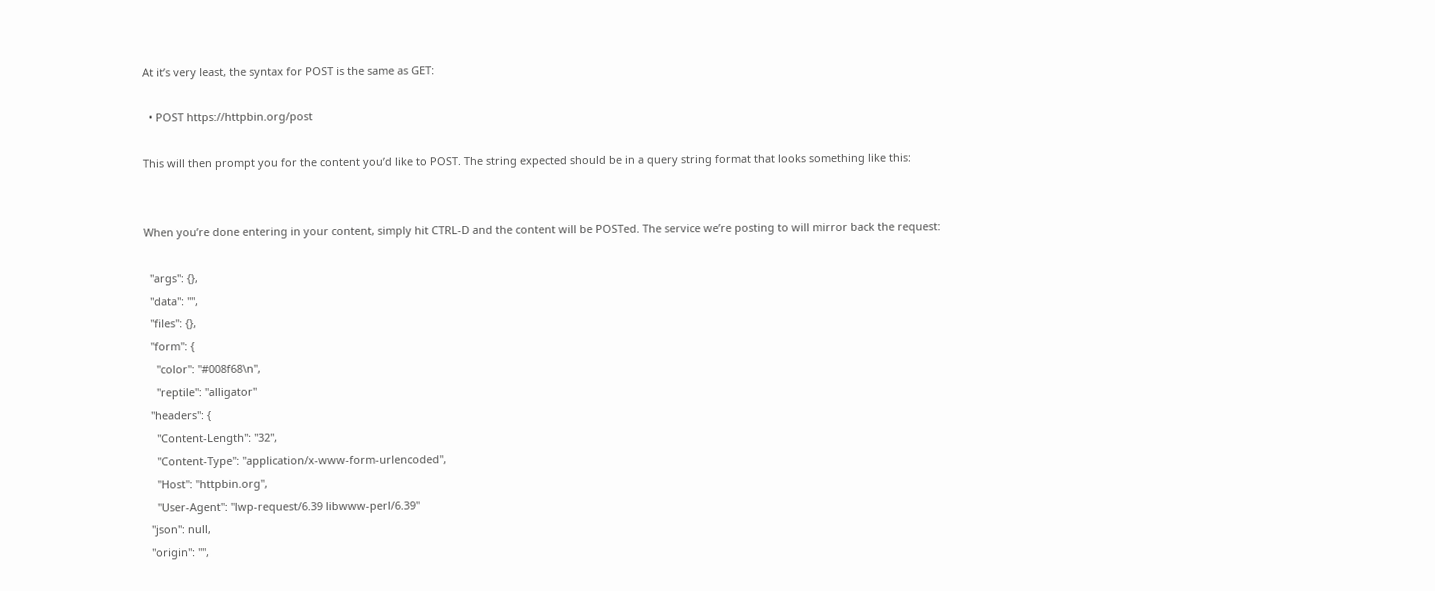At it’s very least, the syntax for POST is the same as GET:

  • POST https://httpbin.org/post

This will then prompt you for the content you’d like to POST. The string expected should be in a query string format that looks something like this:


When you’re done entering in your content, simply hit CTRL-D and the content will be POSTed. The service we’re posting to will mirror back the request:

  "args": {},
  "data": "",
  "files": {},
  "form": {
    "color": "#008f68\n",
    "reptile": "alligator"
  "headers": {
    "Content-Length": "32",
    "Content-Type": "application/x-www-form-urlencoded",
    "Host": "httpbin.org",
    "User-Agent": "lwp-request/6.39 libwww-perl/6.39"
  "json": null,
  "origin": "",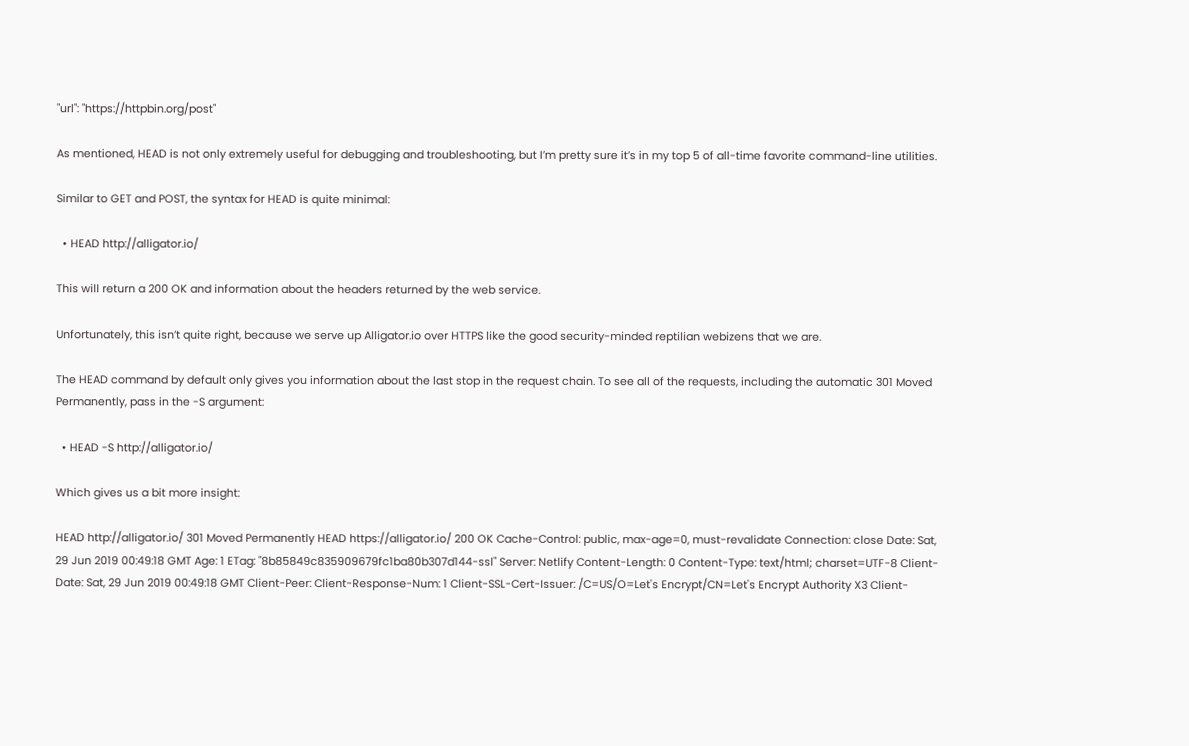"url": "https://httpbin.org/post"

As mentioned, HEAD is not only extremely useful for debugging and troubleshooting, but I’m pretty sure it’s in my top 5 of all-time favorite command-line utilities.

Similar to GET and POST, the syntax for HEAD is quite minimal:

  • HEAD http://alligator.io/

This will return a 200 OK and information about the headers returned by the web service.

Unfortunately, this isn’t quite right, because we serve up Alligator.io over HTTPS like the good security-minded reptilian webizens that we are.

The HEAD command by default only gives you information about the last stop in the request chain. To see all of the requests, including the automatic 301 Moved Permanently, pass in the -S argument:

  • HEAD -S http://alligator.io/

Which gives us a bit more insight:

HEAD http://alligator.io/ 301 Moved Permanently HEAD https://alligator.io/ 200 OK Cache-Control: public, max-age=0, must-revalidate Connection: close Date: Sat, 29 Jun 2019 00:49:18 GMT Age: 1 ETag: "8b85849c835909679fc1ba80b307d144-ssl" Server: Netlify Content-Length: 0 Content-Type: text/html; charset=UTF-8 Client-Date: Sat, 29 Jun 2019 00:49:18 GMT Client-Peer: Client-Response-Num: 1 Client-SSL-Cert-Issuer: /C=US/O=Let's Encrypt/CN=Let's Encrypt Authority X3 Client-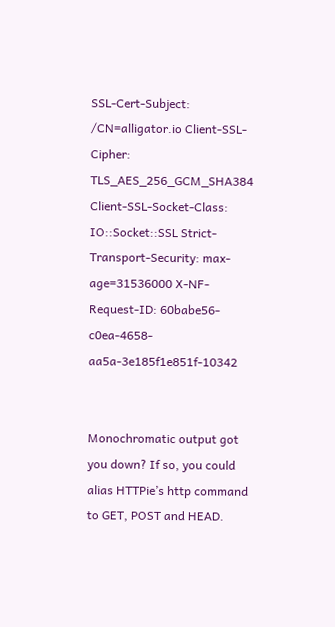SSL-Cert-Subject: /CN=alligator.io Client-SSL-Cipher: TLS_AES_256_GCM_SHA384 Client-SSL-Socket-Class: IO::Socket::SSL Strict-Transport-Security: max-age=31536000 X-NF-Request-ID: 60babe56-c0ea-4658-aa5a-3e185f1e851f-10342


Monochromatic output got you down? If so, you could alias HTTPie’s http command to GET, POST and HEAD.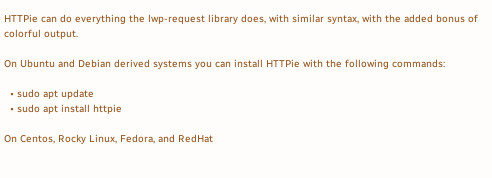HTTPie can do everything the lwp-request library does, with similar syntax, with the added bonus of colorful output.

On Ubuntu and Debian derived systems you can install HTTPie with the following commands:

  • sudo apt update
  • sudo apt install httpie

On Centos, Rocky Linux, Fedora, and RedHat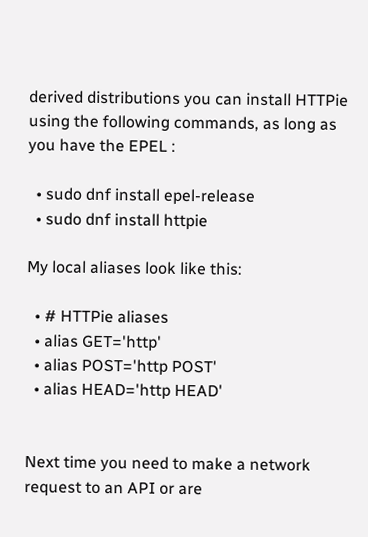derived distributions you can install HTTPie using the following commands, as long as you have the EPEL :

  • sudo dnf install epel-release
  • sudo dnf install httpie

My local aliases look like this:

  • # HTTPie aliases
  • alias GET='http'
  • alias POST='http POST'
  • alias HEAD='http HEAD'


Next time you need to make a network request to an API or are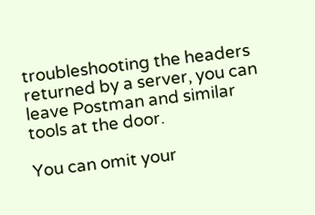troubleshooting the headers returned by a server, you can leave Postman and similar tools at the door.

You can omit your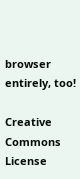browser entirely, too!

Creative Commons License